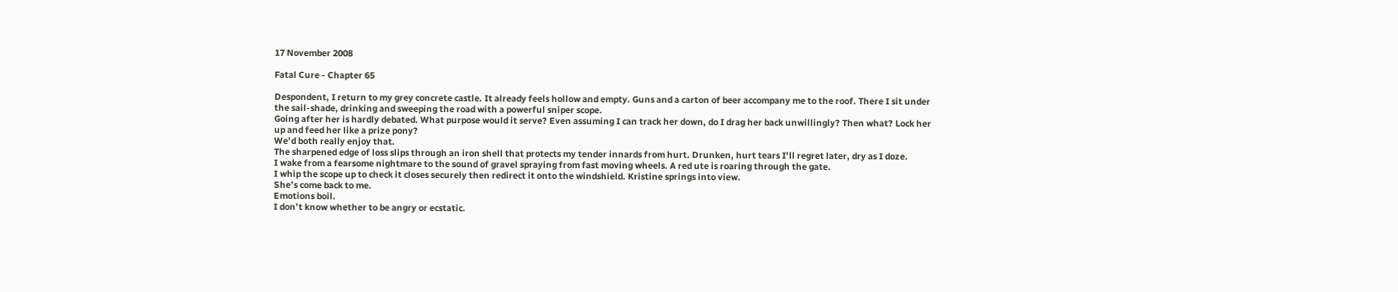17 November 2008

Fatal Cure - Chapter 65

Despondent, I return to my grey concrete castle. It already feels hollow and empty. Guns and a carton of beer accompany me to the roof. There I sit under the sail-shade, drinking and sweeping the road with a powerful sniper scope.
Going after her is hardly debated. What purpose would it serve? Even assuming I can track her down, do I drag her back unwillingly? Then what? Lock her up and feed her like a prize pony?
We’d both really enjoy that.
The sharpened edge of loss slips through an iron shell that protects my tender innards from hurt. Drunken, hurt tears I’ll regret later, dry as I doze.
I wake from a fearsome nightmare to the sound of gravel spraying from fast moving wheels. A red ute is roaring through the gate.
I whip the scope up to check it closes securely then redirect it onto the windshield. Kristine springs into view.
She’s come back to me.
Emotions boil.
I don’t know whether to be angry or ecstatic.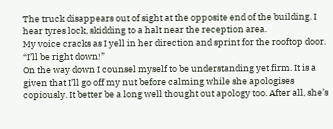The truck disappears out of sight at the opposite end of the building. I hear tyres lock, skidding to a halt near the reception area.
My voice cracks as I yell in her direction and sprint for the rooftop door.
“I’ll be right down!”
On the way down I counsel myself to be understanding yet firm. It is a given that I’ll go off my nut before calming while she apologises copiously. It better be a long well thought out apology too. After all, she’s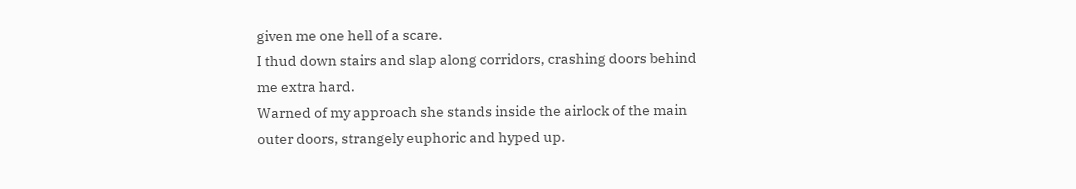given me one hell of a scare.
I thud down stairs and slap along corridors, crashing doors behind me extra hard.
Warned of my approach she stands inside the airlock of the main outer doors, strangely euphoric and hyped up.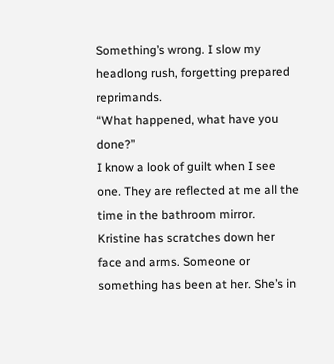Something’s wrong. I slow my headlong rush, forgetting prepared reprimands.
“What happened, what have you done?”
I know a look of guilt when I see one. They are reflected at me all the time in the bathroom mirror. Kristine has scratches down her face and arms. Someone or something has been at her. She’s in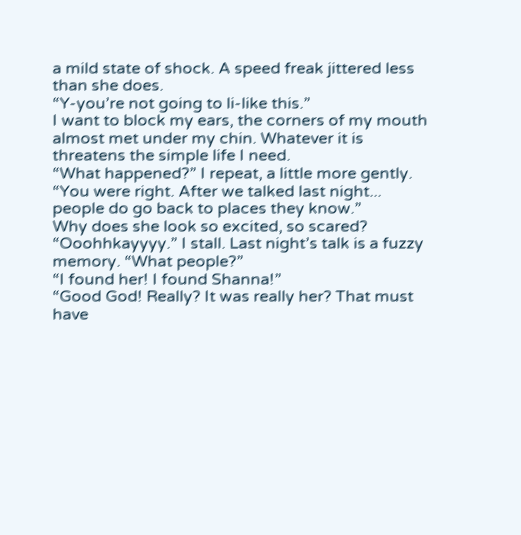a mild state of shock. A speed freak jittered less than she does.
“Y-you’re not going to li-like this.”
I want to block my ears, the corners of my mouth almost met under my chin. Whatever it is threatens the simple life I need.
“What happened?” I repeat, a little more gently.
“You were right. After we talked last night... people do go back to places they know.”
Why does she look so excited, so scared?
“Ooohhkayyyy.” I stall. Last night’s talk is a fuzzy memory. “What people?”
“I found her! I found Shanna!”
“Good God! Really? It was really her? That must have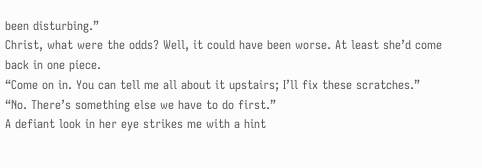been disturbing.”
Christ, what were the odds? Well, it could have been worse. At least she’d come back in one piece.
“Come on in. You can tell me all about it upstairs; I’ll fix these scratches.”
“No. There’s something else we have to do first.”
A defiant look in her eye strikes me with a hint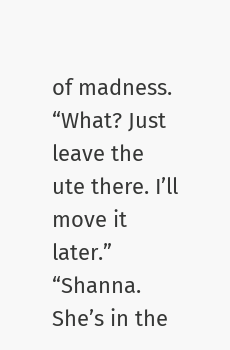of madness.
“What? Just leave the ute there. I’ll move it later.”
“Shanna. She’s in the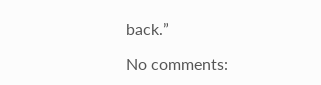back.”

No comments: